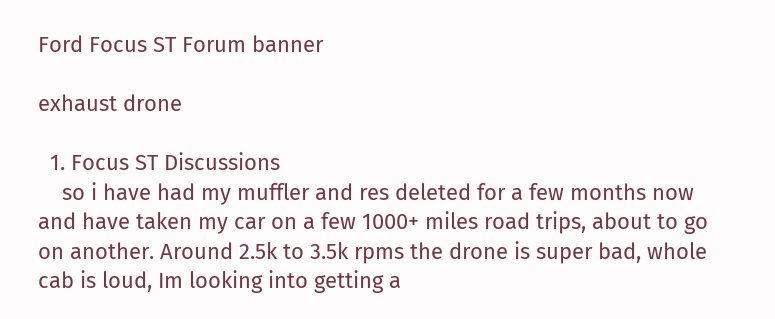Ford Focus ST Forum banner

exhaust drone

  1. Focus ST Discussions
    so i have had my muffler and res deleted for a few months now and have taken my car on a few 1000+ miles road trips, about to go on another. Around 2.5k to 3.5k rpms the drone is super bad, whole cab is loud, Im looking into getting a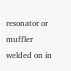resonator or muffler welded on in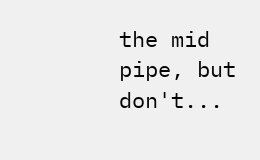the mid pipe, but don't...